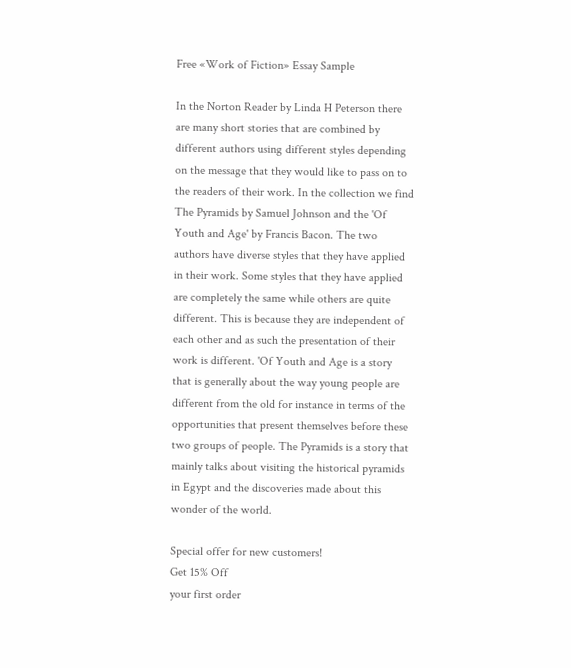Free «Work of Fiction» Essay Sample

In the Norton Reader by Linda H Peterson there are many short stories that are combined by different authors using different styles depending on the message that they would like to pass on to the readers of their work. In the collection we find The Pyramids by Samuel Johnson and the 'Of Youth and Age' by Francis Bacon. The two authors have diverse styles that they have applied in their work. Some styles that they have applied are completely the same while others are quite different. This is because they are independent of each other and as such the presentation of their work is different. 'Of Youth and Age is a story that is generally about the way young people are different from the old for instance in terms of the opportunities that present themselves before these two groups of people. The Pyramids is a story that mainly talks about visiting the historical pyramids in Egypt and the discoveries made about this wonder of the world.

Special offer for new customers!
Get 15% Off
your first order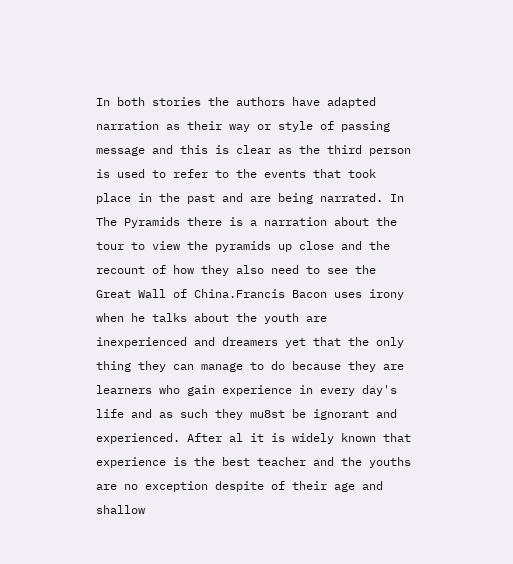In both stories the authors have adapted narration as their way or style of passing message and this is clear as the third person is used to refer to the events that took place in the past and are being narrated. In The Pyramids there is a narration about the tour to view the pyramids up close and the recount of how they also need to see the Great Wall of China.Francis Bacon uses irony when he talks about the youth are inexperienced and dreamers yet that the only thing they can manage to do because they are learners who gain experience in every day's life and as such they mu8st be ignorant and experienced. After al it is widely known that experience is the best teacher and the youths are no exception despite of their age and shallow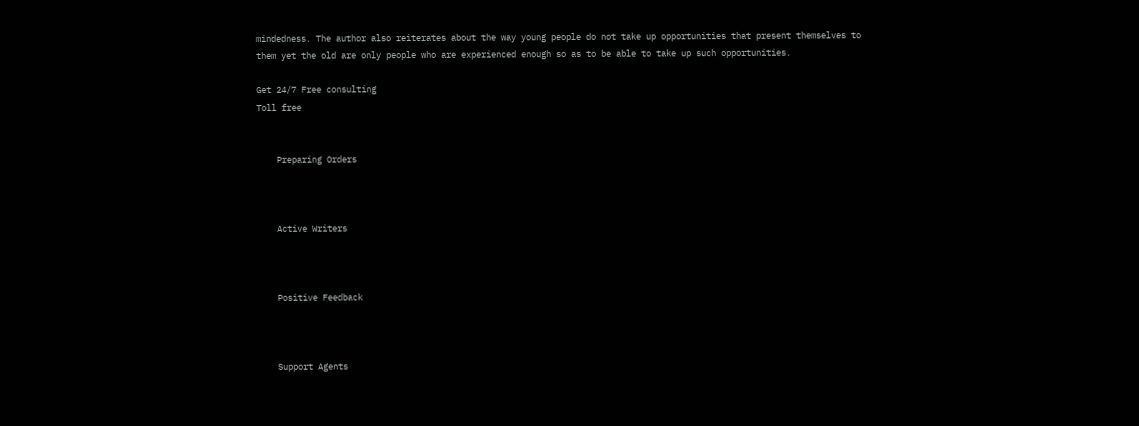mindedness. The author also reiterates about the way young people do not take up opportunities that present themselves to them yet the old are only people who are experienced enough so as to be able to take up such opportunities.

Get 24/7 Free consulting
Toll free


    Preparing Orders



    Active Writers



    Positive Feedback



    Support Agents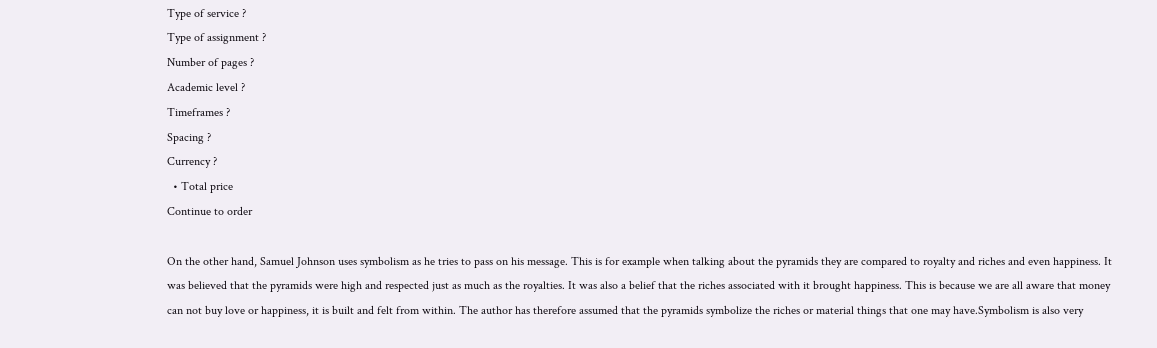Type of service ?
Type of assignment ?
Number of pages ?
Academic level ?
Timeframes ?
Spacing ?
Currency ?
  • Total price
Continue to order

On the other hand, Samuel Johnson uses symbolism as he tries to pass on his message. This is for example when talking about the pyramids they are compared to royalty and riches and even happiness. It was believed that the pyramids were high and respected just as much as the royalties. It was also a belief that the riches associated with it brought happiness. This is because we are all aware that money can not buy love or happiness, it is built and felt from within. The author has therefore assumed that the pyramids symbolize the riches or material things that one may have.Symbolism is also very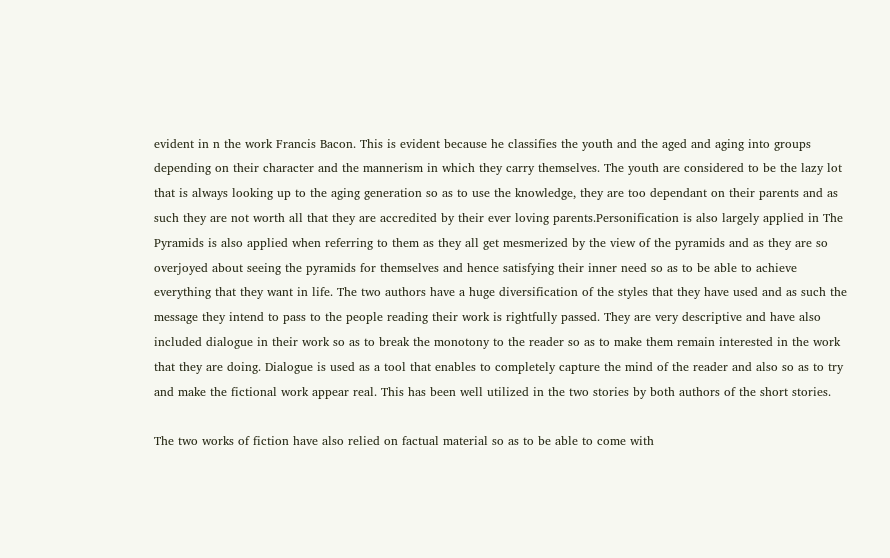evident in n the work Francis Bacon. This is evident because he classifies the youth and the aged and aging into groups depending on their character and the mannerism in which they carry themselves. The youth are considered to be the lazy lot that is always looking up to the aging generation so as to use the knowledge, they are too dependant on their parents and as such they are not worth all that they are accredited by their ever loving parents.Personification is also largely applied in The Pyramids is also applied when referring to them as they all get mesmerized by the view of the pyramids and as they are so overjoyed about seeing the pyramids for themselves and hence satisfying their inner need so as to be able to achieve everything that they want in life. The two authors have a huge diversification of the styles that they have used and as such the message they intend to pass to the people reading their work is rightfully passed. They are very descriptive and have also included dialogue in their work so as to break the monotony to the reader so as to make them remain interested in the work that they are doing. Dialogue is used as a tool that enables to completely capture the mind of the reader and also so as to try and make the fictional work appear real. This has been well utilized in the two stories by both authors of the short stories.

The two works of fiction have also relied on factual material so as to be able to come with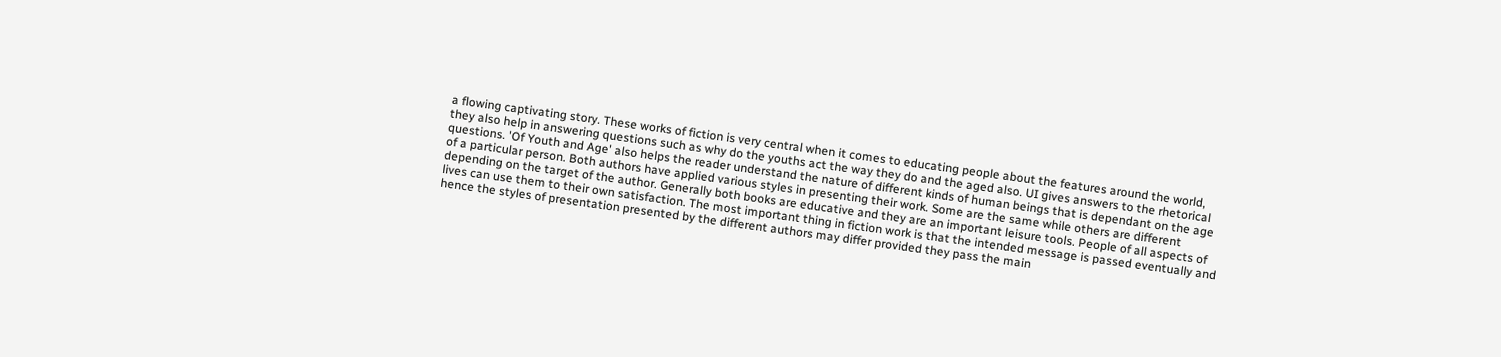a flowing captivating story. These works of fiction is very central when it comes to educating people about the features around the world, they also help in answering questions such as why do the youths act the way they do and the aged also. UI gives answers to the rhetorical questions. 'Of Youth and Age' also helps the reader understand the nature of different kinds of human beings that is dependant on the age of a particular person. Both authors have applied various styles in presenting their work. Some are the same while others are different depending on the target of the author. Generally both books are educative and they are an important leisure tools. People of all aspects of lives can use them to their own satisfaction. The most important thing in fiction work is that the intended message is passed eventually and hence the styles of presentation presented by the different authors may differ provided they pass the main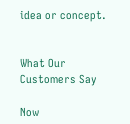idea or concept.


What Our Customers Say

Now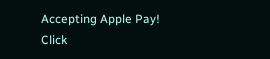Accepting Apple Pay!
Click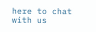here to chat with us